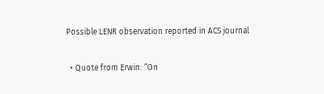Possible LENR observation reported in ACS journal

  • Quote from Erwin: “On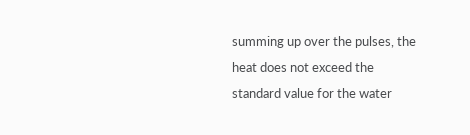summing up over the pulses, the heat does not exceed the standard value for the water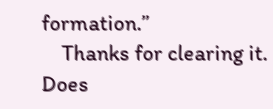formation.”
    Thanks for clearing it. Does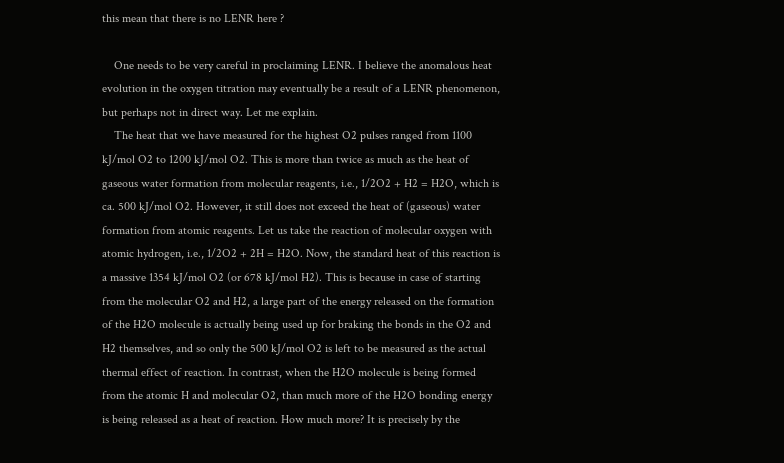this mean that there is no LENR here ?

    One needs to be very careful in proclaiming LENR. I believe the anomalous heat evolution in the oxygen titration may eventually be a result of a LENR phenomenon, but perhaps not in direct way. Let me explain.
    The heat that we have measured for the highest O2 pulses ranged from 1100 kJ/mol O2 to 1200 kJ/mol O2. This is more than twice as much as the heat of gaseous water formation from molecular reagents, i.e., 1/2O2 + H2 = H2O, which is ca. 500 kJ/mol O2. However, it still does not exceed the heat of (gaseous) water formation from atomic reagents. Let us take the reaction of molecular oxygen with atomic hydrogen, i.e., 1/2O2 + 2H = H2O. Now, the standard heat of this reaction is a massive 1354 kJ/mol O2 (or 678 kJ/mol H2). This is because in case of starting from the molecular O2 and H2, a large part of the energy released on the formation of the H2O molecule is actually being used up for braking the bonds in the O2 and H2 themselves, and so only the 500 kJ/mol O2 is left to be measured as the actual thermal effect of reaction. In contrast, when the H2O molecule is being formed from the atomic H and molecular O2, than much more of the H2O bonding energy is being released as a heat of reaction. How much more? It is precisely by the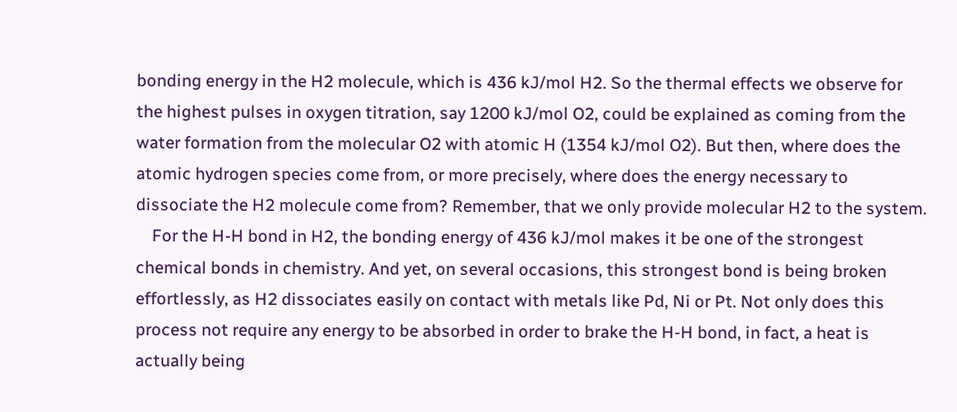bonding energy in the H2 molecule, which is 436 kJ/mol H2. So the thermal effects we observe for the highest pulses in oxygen titration, say 1200 kJ/mol O2, could be explained as coming from the water formation from the molecular O2 with atomic H (1354 kJ/mol O2). But then, where does the atomic hydrogen species come from, or more precisely, where does the energy necessary to dissociate the H2 molecule come from? Remember, that we only provide molecular H2 to the system.
    For the H-H bond in H2, the bonding energy of 436 kJ/mol makes it be one of the strongest chemical bonds in chemistry. And yet, on several occasions, this strongest bond is being broken effortlessly, as H2 dissociates easily on contact with metals like Pd, Ni or Pt. Not only does this process not require any energy to be absorbed in order to brake the H-H bond, in fact, a heat is actually being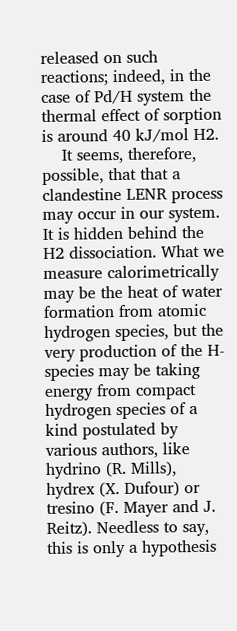released on such reactions; indeed, in the case of Pd/H system the thermal effect of sorption is around 40 kJ/mol H2.
    It seems, therefore, possible, that that a clandestine LENR process may occur in our system. It is hidden behind the H2 dissociation. What we measure calorimetrically may be the heat of water formation from atomic hydrogen species, but the very production of the H-species may be taking energy from compact hydrogen species of a kind postulated by various authors, like hydrino (R. Mills), hydrex (X. Dufour) or tresino (F. Mayer and J. Reitz). Needless to say, this is only a hypothesis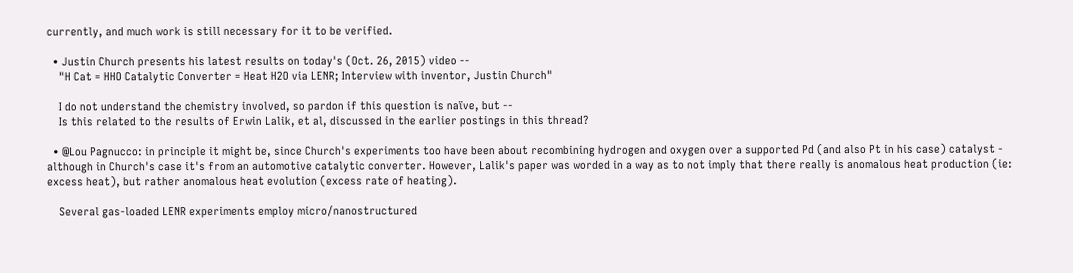currently, and much work is still necessary for it to be verified.

  • Justin Church presents his latest results on today's (Oct. 26, 2015) video --
    "H Cat = HHO Catalytic Converter = Heat H2O via LENR; Interview with inventor, Justin Church"

    I do not understand the chemistry involved, so pardon if this question is naïve, but --
    Is this related to the results of Erwin Lalik, et al, discussed in the earlier postings in this thread?

  • @Lou Pagnucco: in principle it might be, since Church's experiments too have been about recombining hydrogen and oxygen over a supported Pd (and also Pt in his case) catalyst - although in Church's case it's from an automotive catalytic converter. However, Lalik's paper was worded in a way as to not imply that there really is anomalous heat production (ie: excess heat), but rather anomalous heat evolution (excess rate of heating).

    Several gas-loaded LENR experiments employ micro/nanostructured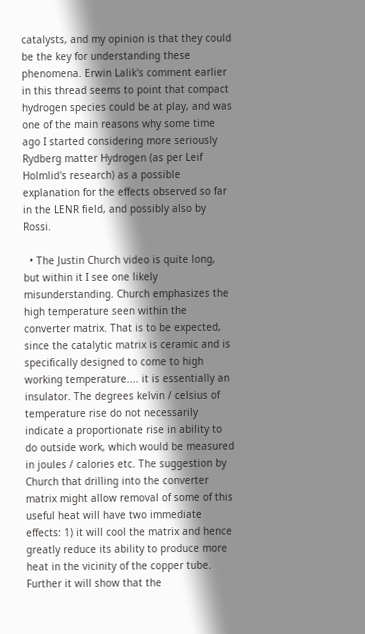catalysts, and my opinion is that they could be the key for understanding these phenomena. Erwin Lalik's comment earlier in this thread seems to point that compact hydrogen species could be at play, and was one of the main reasons why some time ago I started considering more seriously Rydberg matter Hydrogen (as per Leif Holmlid's research) as a possible explanation for the effects observed so far in the LENR field, and possibly also by Rossi.

  • The Justin Church video is quite long, but within it I see one likely misunderstanding. Church emphasizes the high temperature seen within the converter matrix. That is to be expected, since the catalytic matrix is ceramic and is specifically designed to come to high working temperature.... it is essentially an insulator. The degrees kelvin / celsius of temperature rise do not necessarily indicate a proportionate rise in ability to do outside work, which would be measured in joules / calories etc. The suggestion by Church that drilling into the converter matrix might allow removal of some of this useful heat will have two immediate effects: 1) it will cool the matrix and hence greatly reduce its ability to produce more heat in the vicinity of the copper tube. Further it will show that the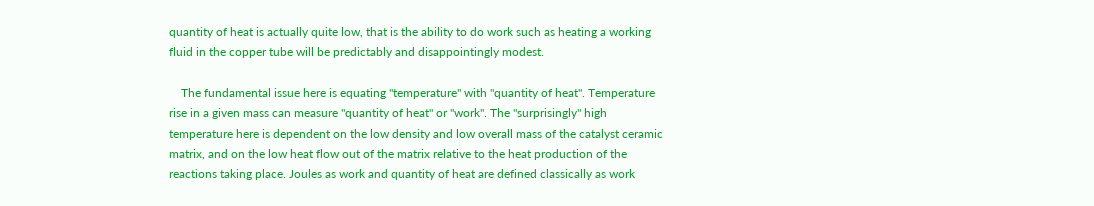quantity of heat is actually quite low, that is the ability to do work such as heating a working fluid in the copper tube will be predictably and disappointingly modest.

    The fundamental issue here is equating "temperature" with "quantity of heat". Temperature rise in a given mass can measure "quantity of heat" or "work". The "surprisingly" high temperature here is dependent on the low density and low overall mass of the catalyst ceramic matrix, and on the low heat flow out of the matrix relative to the heat production of the reactions taking place. Joules as work and quantity of heat are defined classically as work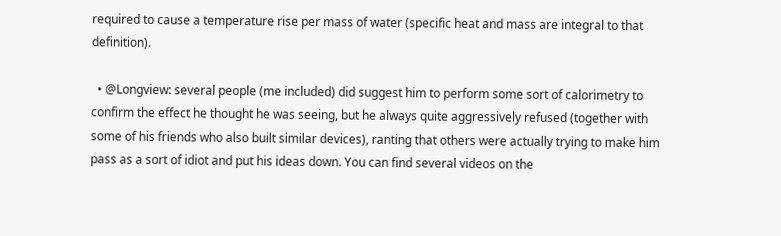required to cause a temperature rise per mass of water (specific heat and mass are integral to that definition).

  • @Longview: several people (me included) did suggest him to perform some sort of calorimetry to confirm the effect he thought he was seeing, but he always quite aggressively refused (together with some of his friends who also built similar devices), ranting that others were actually trying to make him pass as a sort of idiot and put his ideas down. You can find several videos on the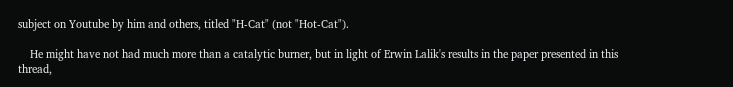subject on Youtube by him and others, titled "H-Cat" (not "Hot-Cat").

    He might have not had much more than a catalytic burner, but in light of Erwin Lalik's results in the paper presented in this thread,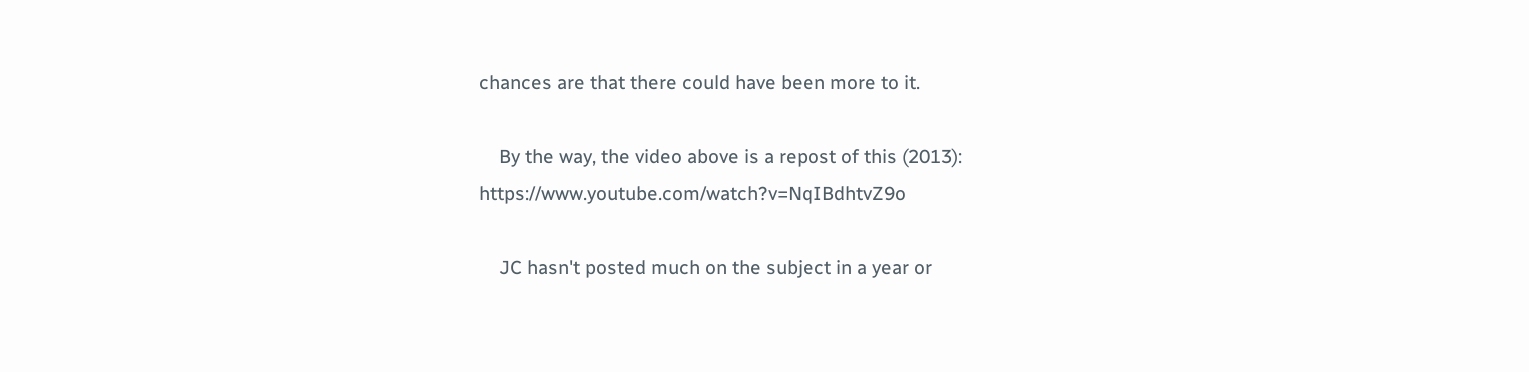chances are that there could have been more to it.

    By the way, the video above is a repost of this (2013): https://www.youtube.com/watch?v=NqIBdhtvZ9o

    JC hasn't posted much on the subject in a year or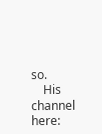so.
    His channel here: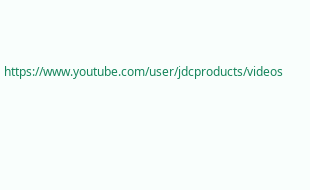https://www.youtube.com/user/jdcproducts/videos